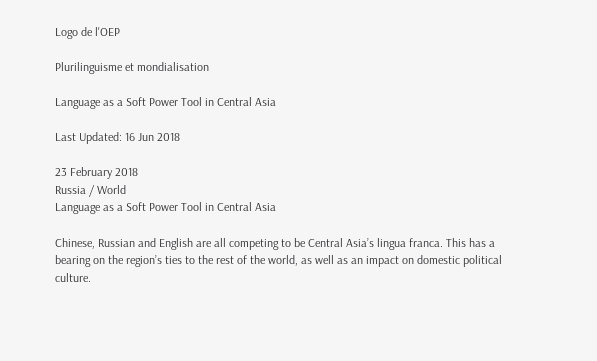Logo de l'OEP

Plurilinguisme et mondialisation

Language as a Soft Power Tool in Central Asia

Last Updated: 16 Jun 2018

23 February 2018
Russia / World
Language as a Soft Power Tool in Central Asia

Chinese, Russian and English are all competing to be Central Asia’s lingua franca. This has a bearing on the region’s ties to the rest of the world, as well as an impact on domestic political culture.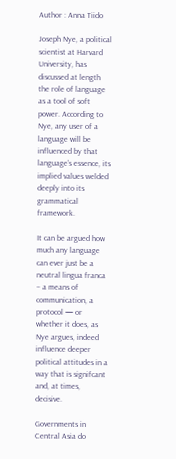Author : Anna Tiido

Joseph Nye, a political scientist at Harvard University, has discussed at length the role of language as a tool of soft power. According to Nye, any user of a language will be influenced by that language’s essence, its implied values welded deeply into its grammatical framework.

It can be argued how much any language can ever just be a neutral lingua franca – a means of communication, a protocol — or whether it does, as Nye argues, indeed influence deeper political attitudes in a way that is signifcant and, at times, decisive.

Governments in Central Asia do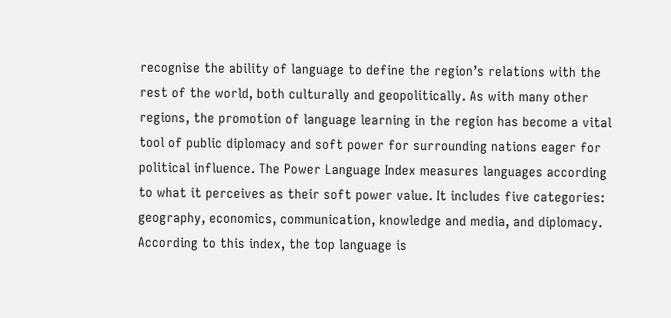recognise the ability of language to define the region’s relations with the rest of the world, both culturally and geopolitically. As with many other regions, the promotion of language learning in the region has become a vital tool of public diplomacy and soft power for surrounding nations eager for political influence. The Power Language Index measures languages according to what it perceives as their soft power value. It includes five categories: geography, economics, communication, knowledge and media, and diplomacy. According to this index, the top language is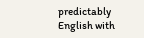predictably English with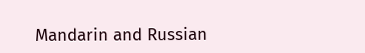Mandarin and Russian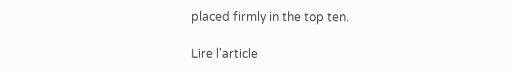placed firmly in the top ten.

Lire l'article